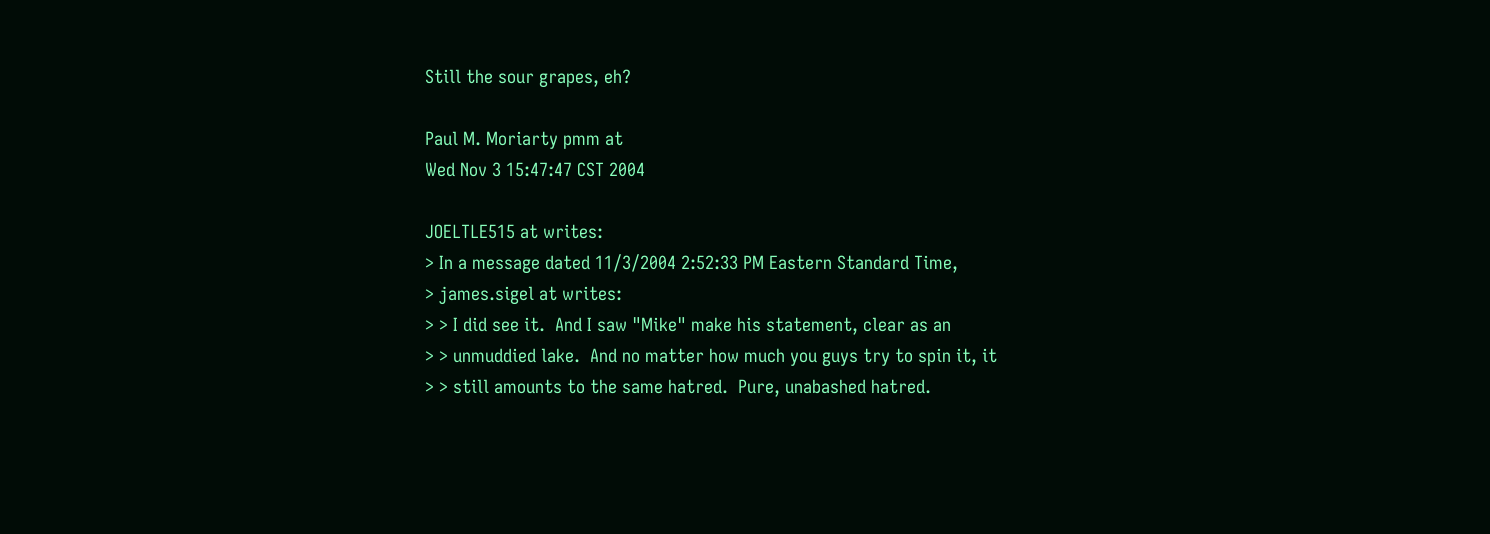Still the sour grapes, eh?

Paul M. Moriarty pmm at
Wed Nov 3 15:47:47 CST 2004

JOELTLE515 at writes:
> In a message dated 11/3/2004 2:52:33 PM Eastern Standard Time,
> james.sigel at writes:
> > I did see it.  And I saw "Mike" make his statement, clear as an
> > unmuddied lake.  And no matter how much you guys try to spin it, it
> > still amounts to the same hatred.  Pure, unabashed hatred.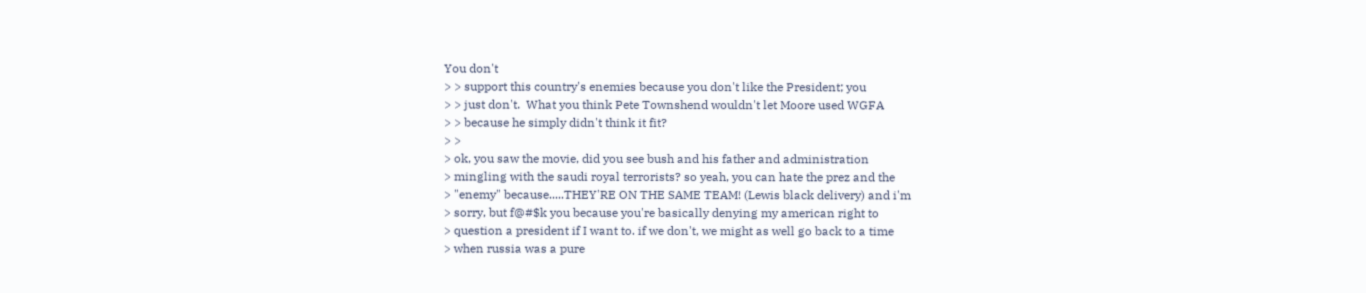You don't
> > support this country's enemies because you don't like the President; you
> > just don't.  What you think Pete Townshend wouldn't let Moore used WGFA
> > because he simply didn't think it fit?
> >
> ok, you saw the movie, did you see bush and his father and administration
> mingling with the saudi royal terrorists? so yeah, you can hate the prez and the
> "enemy" because.....THEY'RE ON THE SAME TEAM! (Lewis black delivery) and i'm
> sorry, but f@#$k you because you're basically denying my american right to
> question a president if I want to. if we don't, we might as well go back to a time
> when russia was a pure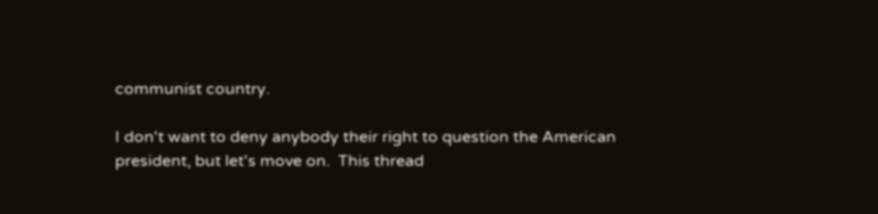communist country.

I don't want to deny anybody their right to question the American
president, but let's move on.  This thread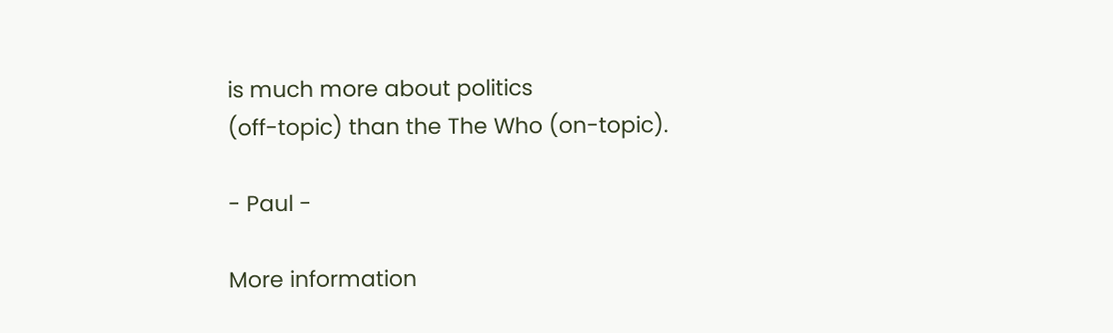is much more about politics
(off-topic) than the The Who (on-topic).

- Paul -

More information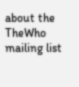about the TheWho mailing list